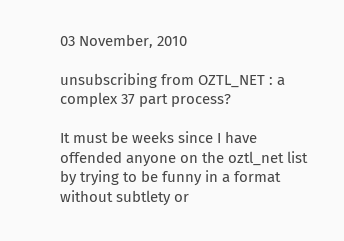03 November, 2010

unsubscribing from OZTL_NET : a complex 37 part process?

It must be weeks since I have offended anyone on the oztl_net list by trying to be funny in a format without subtlety or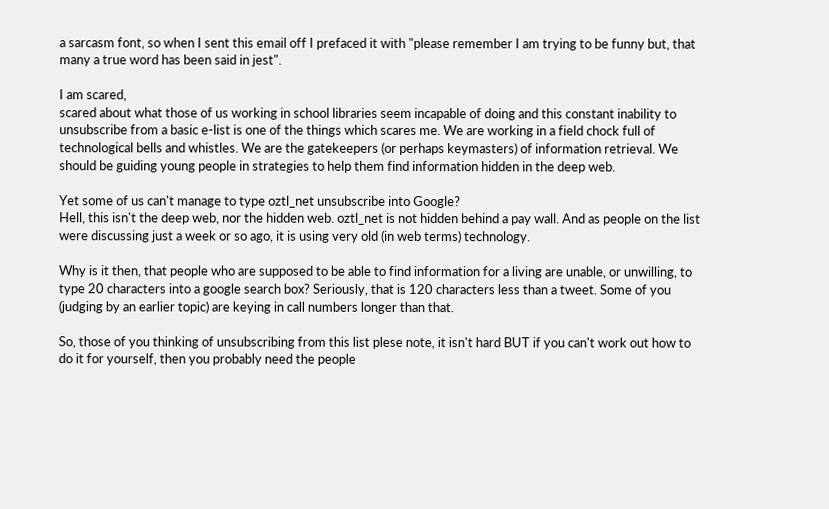a sarcasm font, so when I sent this email off I prefaced it with "please remember I am trying to be funny but, that many a true word has been said in jest".

I am scared,
scared about what those of us working in school libraries seem incapable of doing and this constant inability to unsubscribe from a basic e-list is one of the things which scares me. We are working in a field chock full of technological bells and whistles. We are the gatekeepers (or perhaps keymasters) of information retrieval. We should be guiding young people in strategies to help them find information hidden in the deep web.

Yet some of us can't manage to type oztl_net unsubscribe into Google?
Hell, this isn't the deep web, nor the hidden web. oztl_net is not hidden behind a pay wall. And as people on the list were discussing just a week or so ago, it is using very old (in web terms) technology.

Why is it then, that people who are supposed to be able to find information for a living are unable, or unwilling, to type 20 characters into a google search box? Seriously, that is 120 characters less than a tweet. Some of you (judging by an earlier topic) are keying in call numbers longer than that.

So, those of you thinking of unsubscribing from this list plese note, it isn't hard BUT if you can't work out how to do it for yourself, then you probably need the people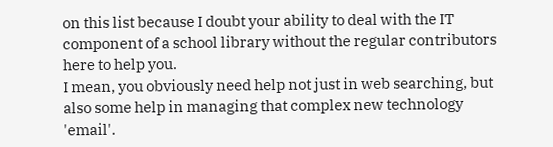on this list because I doubt your ability to deal with the IT component of a school library without the regular contributors here to help you.
I mean, you obviously need help not just in web searching, but also some help in managing that complex new technology 'email'.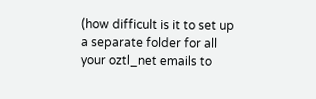(how difficult is it to set up a separate folder for all your oztl_net emails to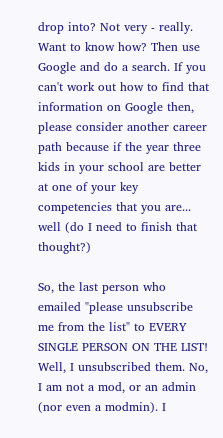drop into? Not very - really. Want to know how? Then use Google and do a search. If you can't work out how to find that information on Google then, please consider another career path because if the year three kids in your school are better at one of your key competencies that you are... well (do I need to finish that thought?)

So, the last person who emailed "please unsubscribe me from the list" to EVERY SINGLE PERSON ON THE LIST! Well, I unsubscribed them. No, I am not a mod, or an admin (nor even a modmin). I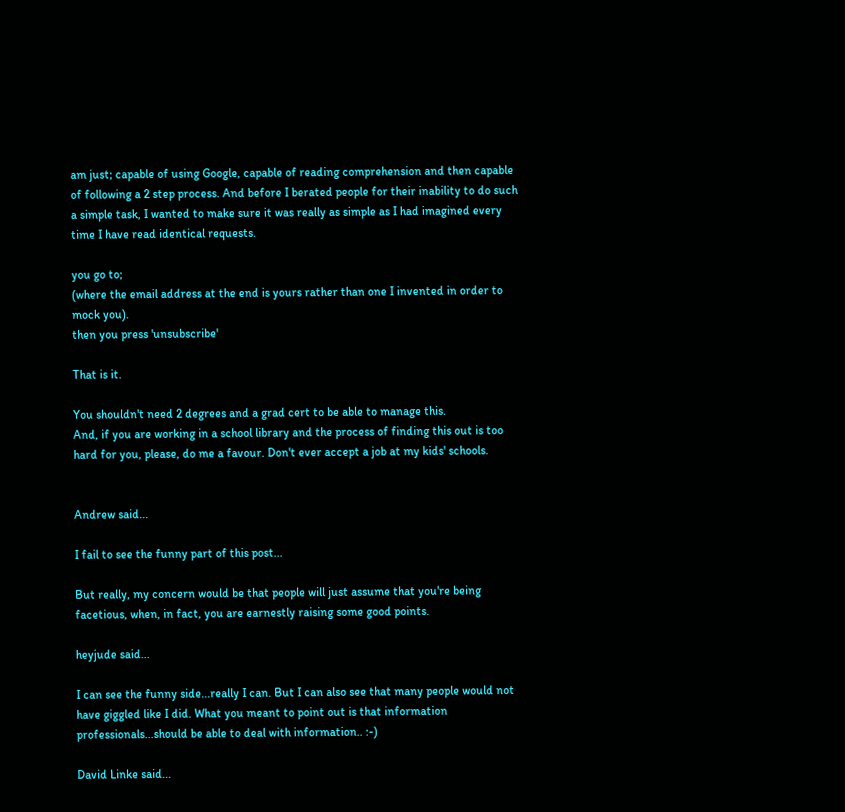am just; capable of using Google, capable of reading comprehension and then capable of following a 2 step process. And before I berated people for their inability to do such a simple task, I wanted to make sure it was really as simple as I had imagined every time I have read identical requests.

you go to;
(where the email address at the end is yours rather than one I invented in order to mock you).
then you press 'unsubscribe'

That is it.

You shouldn't need 2 degrees and a grad cert to be able to manage this.
And, if you are working in a school library and the process of finding this out is too hard for you, please, do me a favour. Don't ever accept a job at my kids' schools.


Andrew said...

I fail to see the funny part of this post...

But really, my concern would be that people will just assume that you're being facetious, when, in fact, you are earnestly raising some good points.

heyjude said...

I can see the funny side...really I can. But I can also see that many people would not have giggled like I did. What you meant to point out is that information professionals...should be able to deal with information.. :-)

David Linke said...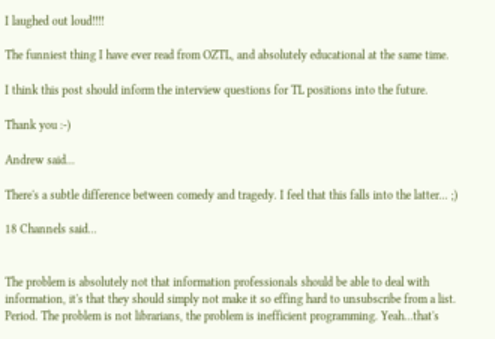I laughed out loud!!!!

The funniest thing I have ever read from OZTL, and absolutely educational at the same time.

I think this post should inform the interview questions for TL positions into the future.

Thank you :-)

Andrew said...

There's a subtle difference between comedy and tragedy. I feel that this falls into the latter... ;)

18 Channels said...


The problem is absolutely not that information professionals should be able to deal with information, it's that they should simply not make it so effing hard to unsubscribe from a list. Period. The problem is not librarians, the problem is inefficient programming. Yeah...that's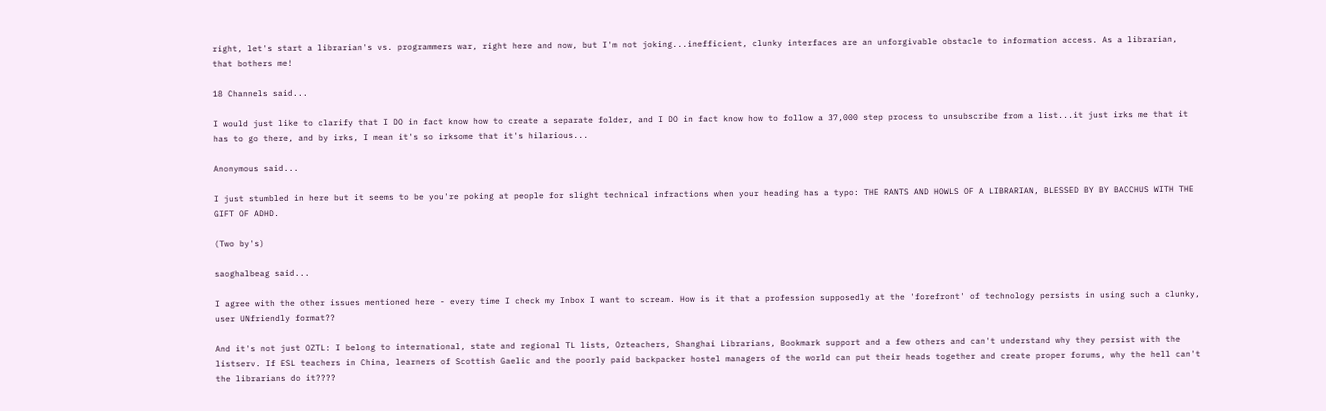right, let's start a librarian's vs. programmers war, right here and now, but I'm not joking...inefficient, clunky interfaces are an unforgivable obstacle to information access. As a librarian, that bothers me!

18 Channels said...

I would just like to clarify that I DO in fact know how to create a separate folder, and I DO in fact know how to follow a 37,000 step process to unsubscribe from a list...it just irks me that it has to go there, and by irks, I mean it's so irksome that it's hilarious...

Anonymous said...

I just stumbled in here but it seems to be you're poking at people for slight technical infractions when your heading has a typo: THE RANTS AND HOWLS OF A LIBRARIAN, BLESSED BY BY BACCHUS WITH THE GIFT OF ADHD.

(Two by's)

saoghalbeag said...

I agree with the other issues mentioned here - every time I check my Inbox I want to scream. How is it that a profession supposedly at the 'forefront' of technology persists in using such a clunky, user UNfriendly format??

And it's not just OZTL: I belong to international, state and regional TL lists, Ozteachers, Shanghai Librarians, Bookmark support and a few others and can't understand why they persist with the listserv. If ESL teachers in China, learners of Scottish Gaelic and the poorly paid backpacker hostel managers of the world can put their heads together and create proper forums, why the hell can't the librarians do it????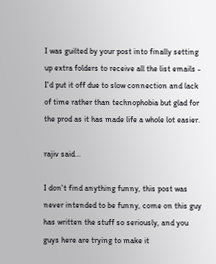I was guilted by your post into finally setting up extra folders to receive all the list emails - I'd put it off due to slow connection and lack of time rather than technophobia but glad for the prod as it has made life a whole lot easier.

rajiv said...

I don't find anything funny, this post was never intended to be funny, come on this guy has written the stuff so seriously, and you guys here are trying to make it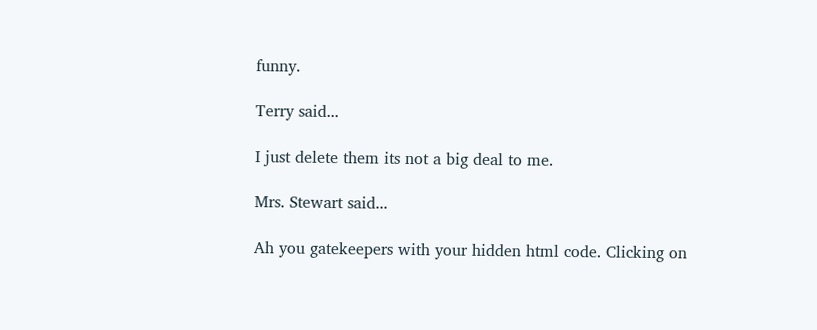funny.

Terry said...

I just delete them its not a big deal to me.

Mrs. Stewart said...

Ah you gatekeepers with your hidden html code. Clicking on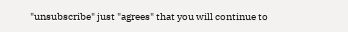"unsubscribe" just "agrees" that you will continue to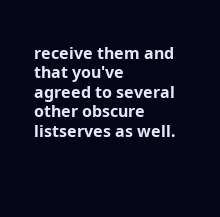receive them and that you've agreed to several other obscure listserves as well.